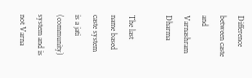Difference between caste and Varnashram Dharma

The last name based caste system is a jati (community) system and is not Varna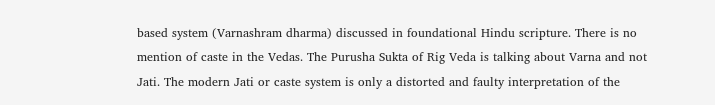based system (Varnashram dharma) discussed in foundational Hindu scripture. There is no mention of caste in the Vedas. The Purusha Sukta of Rig Veda is talking about Varna and not Jati. The modern Jati or caste system is only a distorted and faulty interpretation of the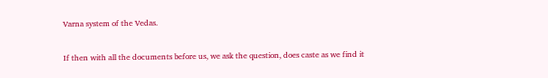Varna system of the Vedas.

If then with all the documents before us, we ask the question, does caste as we find it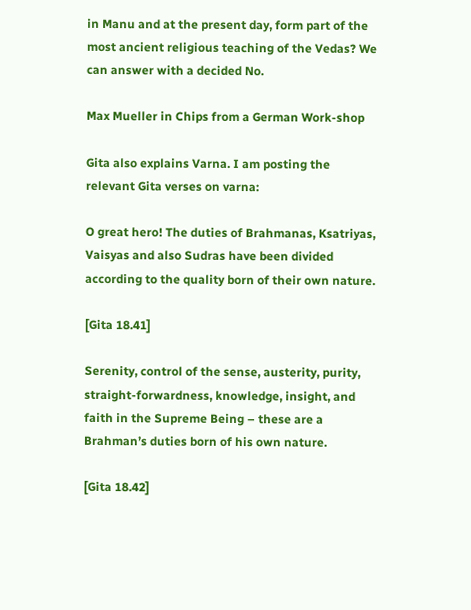in Manu and at the present day, form part of the most ancient religious teaching of the Vedas? We can answer with a decided No.

Max Mueller in Chips from a German Work-shop

Gita also explains Varna. I am posting the relevant Gita verses on varna:

O great hero! The duties of Brahmanas, Ksatriyas, Vaisyas and also Sudras have been divided according to the quality born of their own nature.

[Gita 18.41]

Serenity, control of the sense, austerity, purity, straight-forwardness, knowledge, insight, and faith in the Supreme Being – these are a Brahman’s duties born of his own nature.

[Gita 18.42]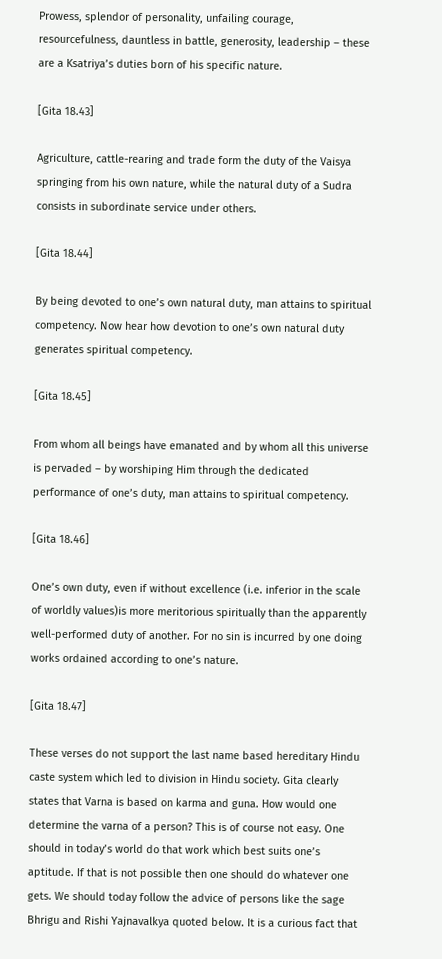Prowess, splendor of personality, unfailing courage, resourcefulness, dauntless in battle, generosity, leadership – these are a Ksatriya’s duties born of his specific nature.

[Gita 18.43]

Agriculture, cattle-rearing and trade form the duty of the Vaisya springing from his own nature, while the natural duty of a Sudra consists in subordinate service under others.

[Gita 18.44]

By being devoted to one’s own natural duty, man attains to spiritual competency. Now hear how devotion to one’s own natural duty generates spiritual competency.

[Gita 18.45]

From whom all beings have emanated and by whom all this universe is pervaded – by worshiping Him through the dedicated performance of one’s duty, man attains to spiritual competency.

[Gita 18.46]

One’s own duty, even if without excellence (i.e. inferior in the scale of worldly values)is more meritorious spiritually than the apparently well-performed duty of another. For no sin is incurred by one doing works ordained according to one’s nature.

[Gita 18.47]

These verses do not support the last name based hereditary Hindu caste system which led to division in Hindu society. Gita clearly states that Varna is based on karma and guna. How would one determine the varna of a person? This is of course not easy. One should in today’s world do that work which best suits one’s aptitude. If that is not possible then one should do whatever one gets. We should today follow the advice of persons like the sage Bhrigu and Rishi Yajnavalkya quoted below. It is a curious fact that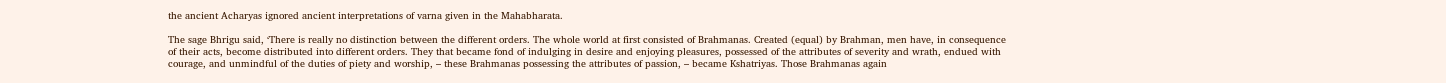the ancient Acharyas ignored ancient interpretations of varna given in the Mahabharata.

The sage Bhrigu said, ‘There is really no distinction between the different orders. The whole world at first consisted of Brahmanas. Created (equal) by Brahman, men have, in consequence of their acts, become distributed into different orders. They that became fond of indulging in desire and enjoying pleasures, possessed of the attributes of severity and wrath, endued with courage, and unmindful of the duties of piety and worship, – these Brahmanas possessing the attributes of passion, – became Kshatriyas. Those Brahmanas again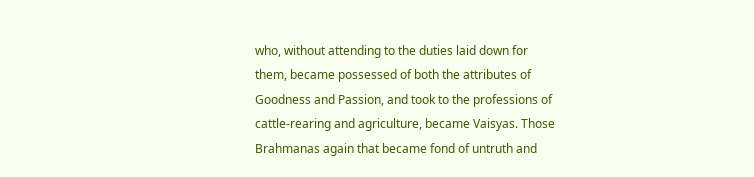who, without attending to the duties laid down for them, became possessed of both the attributes of Goodness and Passion, and took to the professions of cattle-rearing and agriculture, became Vaisyas. Those Brahmanas again that became fond of untruth and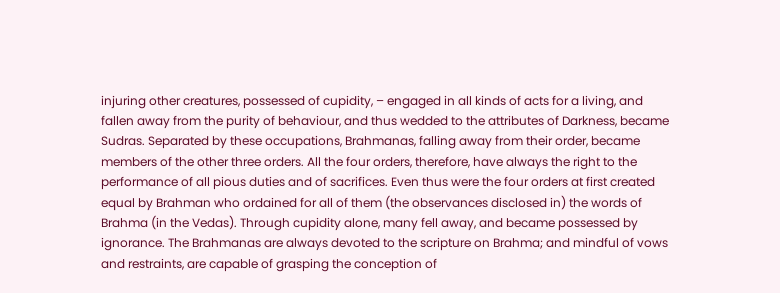injuring other creatures, possessed of cupidity, – engaged in all kinds of acts for a living, and fallen away from the purity of behaviour, and thus wedded to the attributes of Darkness, became Sudras. Separated by these occupations, Brahmanas, falling away from their order, became members of the other three orders. All the four orders, therefore, have always the right to the performance of all pious duties and of sacrifices. Even thus were the four orders at first created equal by Brahman who ordained for all of them (the observances disclosed in) the words of Brahma (in the Vedas). Through cupidity alone, many fell away, and became possessed by ignorance. The Brahmanas are always devoted to the scripture on Brahma; and mindful of vows and restraints, are capable of grasping the conception of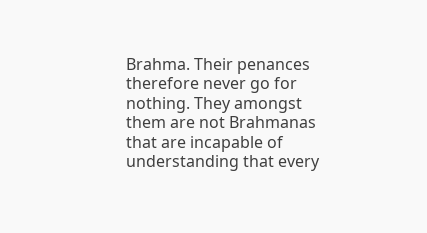Brahma. Their penances therefore never go for nothing. They amongst them are not Brahmanas that are incapable of understanding that every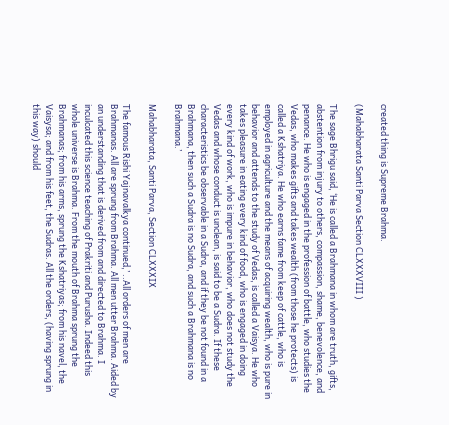created thing is Supreme Brahma.

(Mahabharata Santi Parva Section CLXXXVIII )

The sage Bhrigu said, ‘He is called a Brahmana in whom are truth, gifts, abstention from injury to others, compassion, shame, benevolence, and penance. He who is engaged in the profession of battle, who studies the Vedas, who makes gifts and takes wealth (from those he protects) is called a Kshatriya. He who earns fame from keep of cattle, who is employed in agriculture and the means of acquiring wealth, who is pure in behavior and attends to the study of Vedas, is called a Vaisya. He who takes pleasure in eating every kind of food, who is engaged in doing every kind of work, who is impure in behavior, who does not study the Vedas and whose conduct is unclean, is said to be a Sudra. If these characteristics be observable in a Sudra, and if they be not found in a Brahmana, then such a Sudra is no Sudra, and such a Brahmana is no Brahmana.’

Mahabharata, Santi Parva, Section CLXXXIX

The famous Rishi Yajnavalkya continued,’ ..All orders of men are Brahmanas. All are sprung from Brahma. All men utter Brahma. Aided by an understanding that is derived from and directed to Brahma. I inculcated this science teaching of Prakriti and Purusha. Indeed this whole universe is Brahma. From the mouth of Brahma sprung the Brahmanas; from his arms, sprung the Kshatriyas; from his navel, the Vaisysa; and from his feet, the Sudras. All the orders, (having sprung in this way) should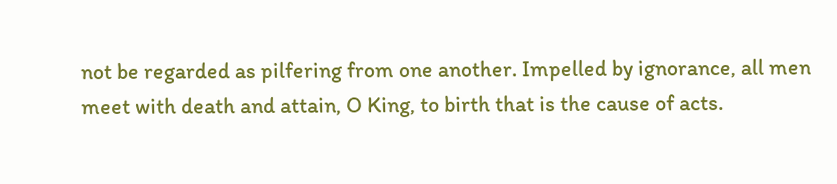not be regarded as pilfering from one another. Impelled by ignorance, all men meet with death and attain, O King, to birth that is the cause of acts.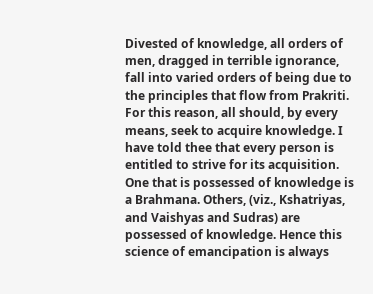Divested of knowledge, all orders of men, dragged in terrible ignorance, fall into varied orders of being due to the principles that flow from Prakriti. For this reason, all should, by every means, seek to acquire knowledge. I have told thee that every person is entitled to strive for its acquisition. One that is possessed of knowledge is a Brahmana. Others, (viz., Kshatriyas, and Vaishyas and Sudras) are possessed of knowledge. Hence this science of emancipation is always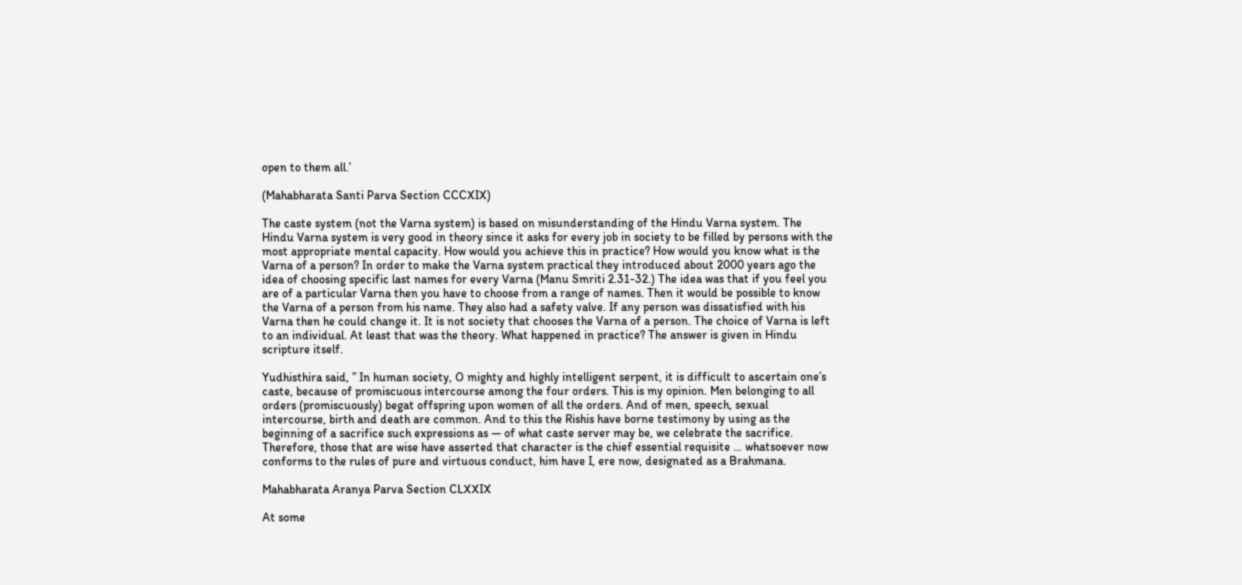open to them all.’

(Mahabharata Santi Parva Section CCCXIX)

The caste system (not the Varna system) is based on misunderstanding of the Hindu Varna system. The Hindu Varna system is very good in theory since it asks for every job in society to be filled by persons with the most appropriate mental capacity. How would you achieve this in practice? How would you know what is the Varna of a person? In order to make the Varna system practical they introduced about 2000 years ago the idea of choosing specific last names for every Varna (Manu Smriti 2.31-32.) The idea was that if you feel you are of a particular Varna then you have to choose from a range of names. Then it would be possible to know the Varna of a person from his name. They also had a safety valve. If any person was dissatisfied with his Varna then he could change it. It is not society that chooses the Varna of a person. The choice of Varna is left to an individual. At least that was the theory. What happened in practice? The answer is given in Hindu scripture itself.

Yudhisthira said, ” In human society, O mighty and highly intelligent serpent, it is difficult to ascertain one’s caste, because of promiscuous intercourse among the four orders. This is my opinion. Men belonging to all orders (promiscuously) begat offspring upon women of all the orders. And of men, speech, sexual intercourse, birth and death are common. And to this the Rishis have borne testimony by using as the beginning of a sacrifice such expressions as — of what caste server may be, we celebrate the sacrifice. Therefore, those that are wise have asserted that character is the chief essential requisite … whatsoever now conforms to the rules of pure and virtuous conduct, him have I, ere now, designated as a Brahmana.

Mahabharata Aranya Parva Section CLXXIX

At some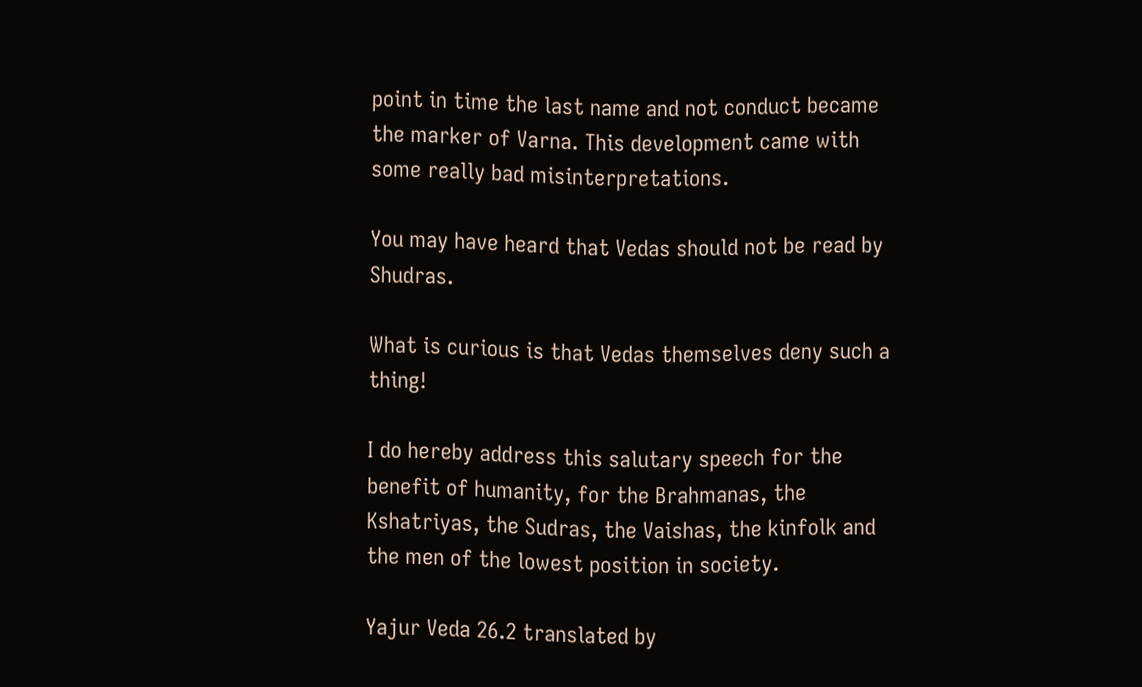point in time the last name and not conduct became the marker of Varna. This development came with some really bad misinterpretations.

You may have heard that Vedas should not be read by Shudras.

What is curious is that Vedas themselves deny such a thing!

I do hereby address this salutary speech for the benefit of humanity, for the Brahmanas, the Kshatriyas, the Sudras, the Vaishas, the kinfolk and the men of the lowest position in society.

Yajur Veda 26.2 translated by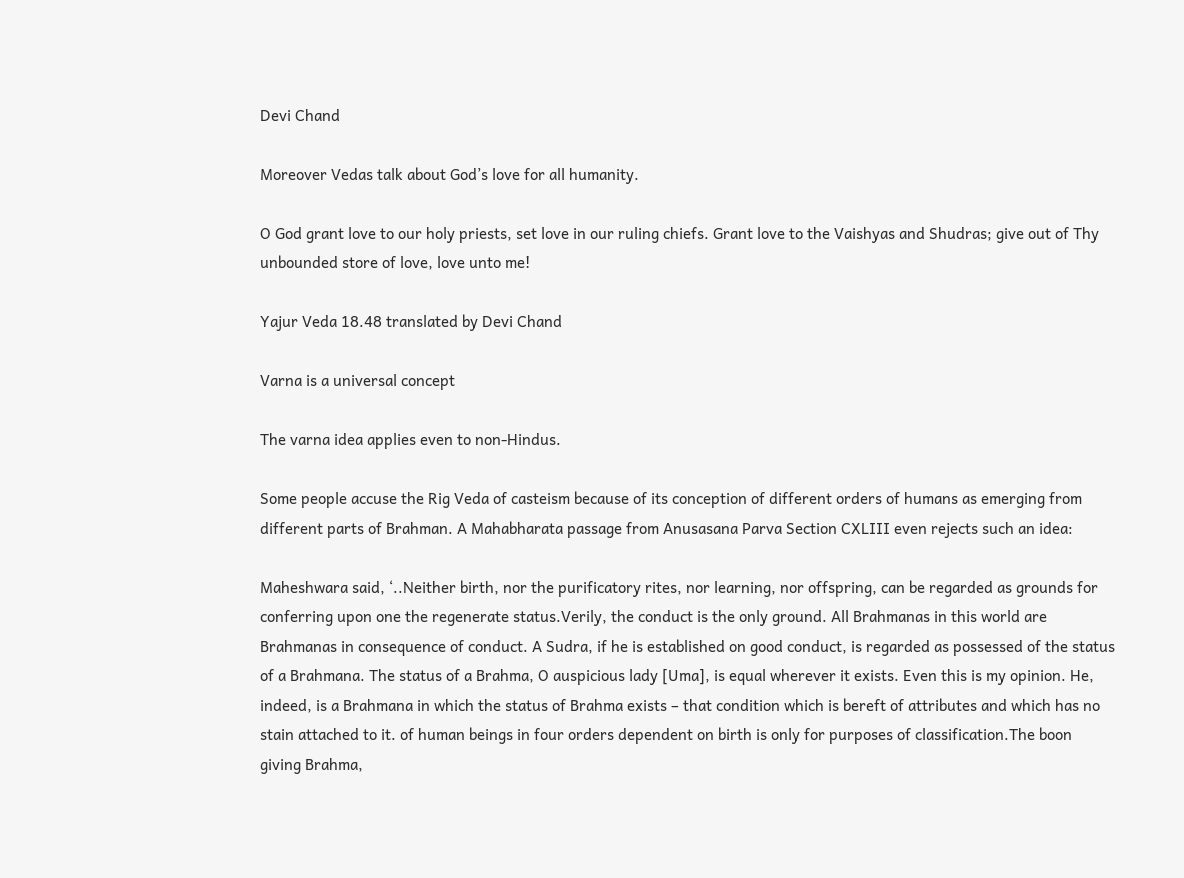Devi Chand

Moreover Vedas talk about God’s love for all humanity.

O God grant love to our holy priests, set love in our ruling chiefs. Grant love to the Vaishyas and Shudras; give out of Thy unbounded store of love, love unto me!

Yajur Veda 18.48 translated by Devi Chand

Varna is a universal concept

The varna idea applies even to non-Hindus.

Some people accuse the Rig Veda of casteism because of its conception of different orders of humans as emerging from different parts of Brahman. A Mahabharata passage from Anusasana Parva Section CXLIII even rejects such an idea:

Maheshwara said, ‘..Neither birth, nor the purificatory rites, nor learning, nor offspring, can be regarded as grounds for conferring upon one the regenerate status.Verily, the conduct is the only ground. All Brahmanas in this world are Brahmanas in consequence of conduct. A Sudra, if he is established on good conduct, is regarded as possessed of the status of a Brahmana. The status of a Brahma, O auspicious lady [Uma], is equal wherever it exists. Even this is my opinion. He, indeed, is a Brahmana in which the status of Brahma exists – that condition which is bereft of attributes and which has no stain attached to it. of human beings in four orders dependent on birth is only for purposes of classification.The boon giving Brahma,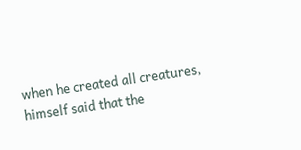when he created all creatures, himself said that the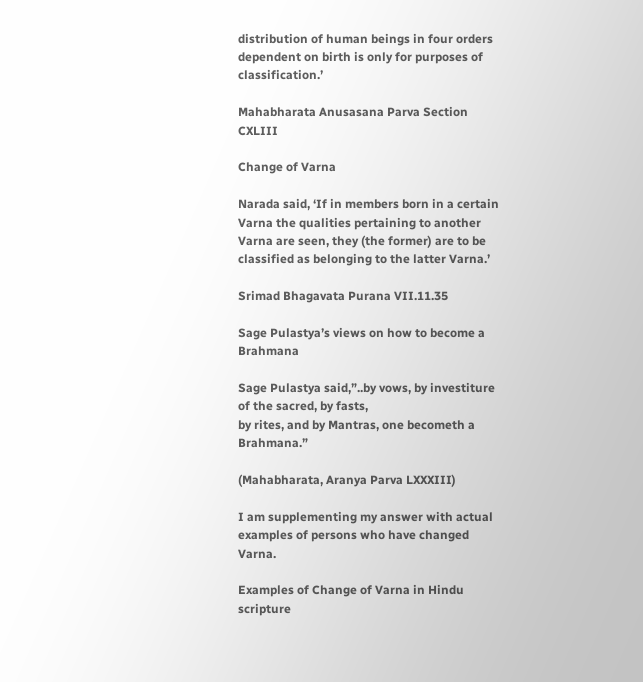distribution of human beings in four orders dependent on birth is only for purposes of classification.’

Mahabharata Anusasana Parva Section CXLIII

Change of Varna

Narada said, ‘If in members born in a certain Varna the qualities pertaining to another Varna are seen, they (the former) are to be classified as belonging to the latter Varna.’

Srimad Bhagavata Purana VII.11.35

Sage Pulastya’s views on how to become a Brahmana

Sage Pulastya said,”..by vows, by investiture of the sacred, by fasts,
by rites, and by Mantras, one becometh a Brahmana.”

(Mahabharata, Aranya Parva LXXXIII)

I am supplementing my answer with actual examples of persons who have changed Varna.

Examples of Change of Varna in Hindu scripture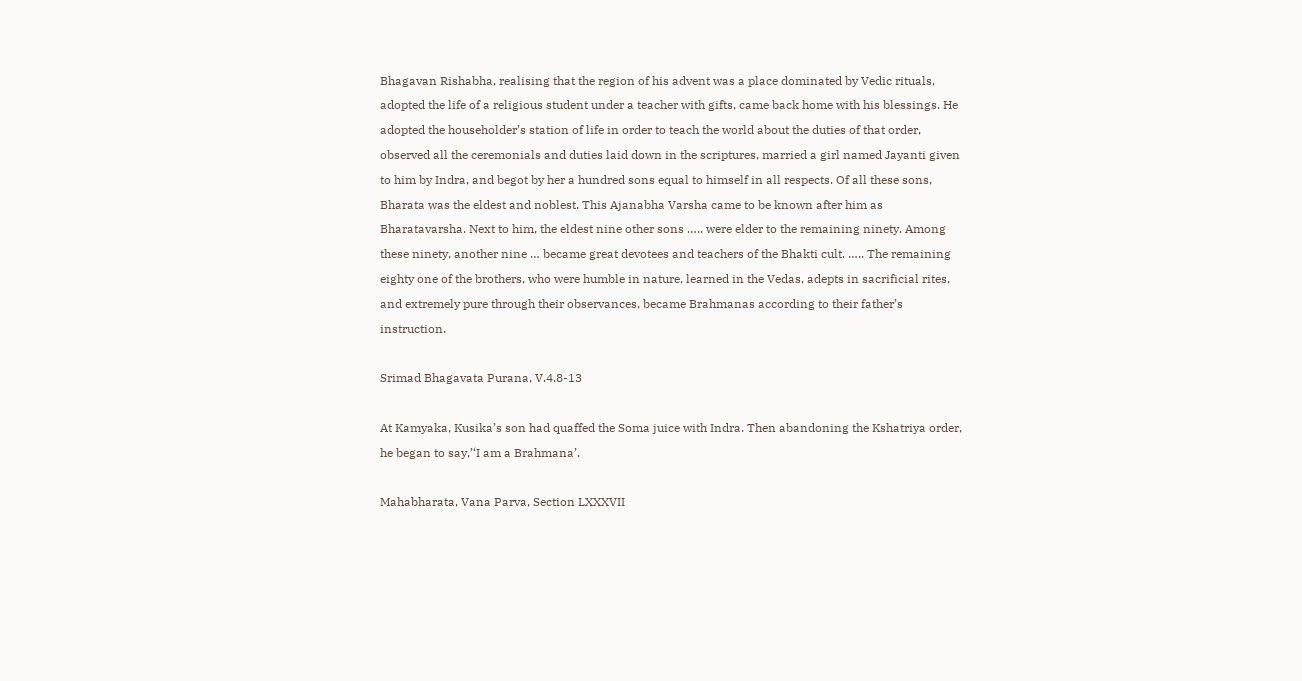Bhagavan Rishabha, realising that the region of his advent was a place dominated by Vedic rituals, adopted the life of a religious student under a teacher with gifts, came back home with his blessings. He adopted the householder’s station of life in order to teach the world about the duties of that order, observed all the ceremonials and duties laid down in the scriptures, married a girl named Jayanti given to him by Indra, and begot by her a hundred sons equal to himself in all respects. Of all these sons, Bharata was the eldest and noblest. This Ajanabha Varsha came to be known after him as Bharatavarsha. Next to him, the eldest nine other sons ….. were elder to the remaining ninety. Among these ninety, another nine … became great devotees and teachers of the Bhakti cult. ….. The remaining eighty one of the brothers, who were humble in nature, learned in the Vedas, adepts in sacrificial rites, and extremely pure through their observances, became Brahmanas according to their father’s instruction.

Srimad Bhagavata Purana, V.4.8-13

At Kamyaka, Kusika’s son had quaffed the Soma juice with Indra. Then abandoning the Kshatriya order, he began to say,’‘I am a Brahmana’.

Mahabharata, Vana Parva, Section LXXXVII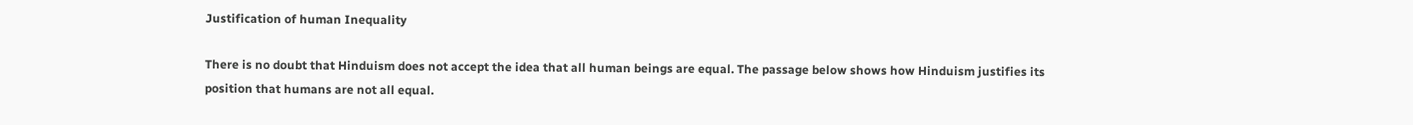Justification of human Inequality

There is no doubt that Hinduism does not accept the idea that all human beings are equal. The passage below shows how Hinduism justifies its position that humans are not all equal.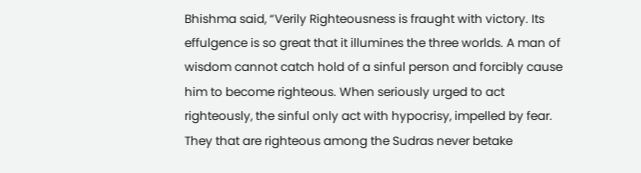Bhishma said, “Verily Righteousness is fraught with victory. Its effulgence is so great that it illumines the three worlds. A man of wisdom cannot catch hold of a sinful person and forcibly cause him to become righteous. When seriously urged to act righteously, the sinful only act with hypocrisy, impelled by fear. They that are righteous among the Sudras never betake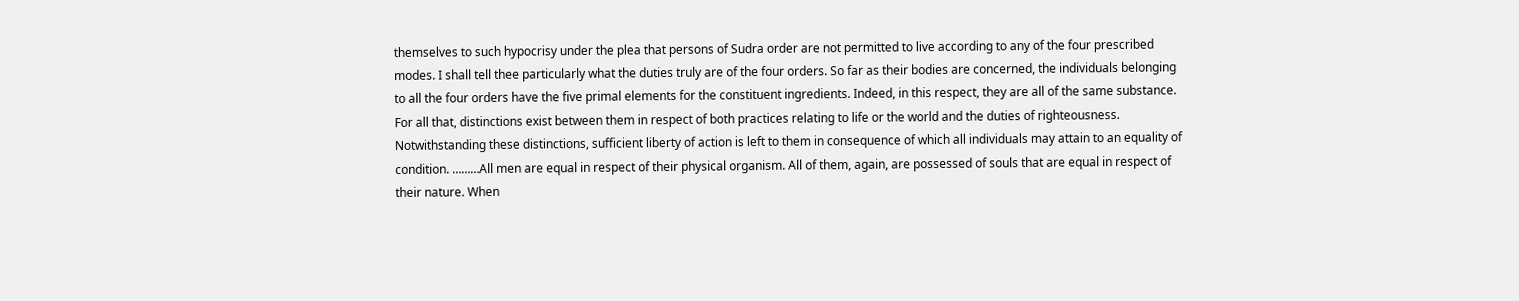themselves to such hypocrisy under the plea that persons of Sudra order are not permitted to live according to any of the four prescribed modes. I shall tell thee particularly what the duties truly are of the four orders. So far as their bodies are concerned, the individuals belonging to all the four orders have the five primal elements for the constituent ingredients. Indeed, in this respect, they are all of the same substance. For all that, distinctions exist between them in respect of both practices relating to life or the world and the duties of righteousness. Notwithstanding these distinctions, sufficient liberty of action is left to them in consequence of which all individuals may attain to an equality of condition. ………All men are equal in respect of their physical organism. All of them, again, are possessed of souls that are equal in respect of their nature. When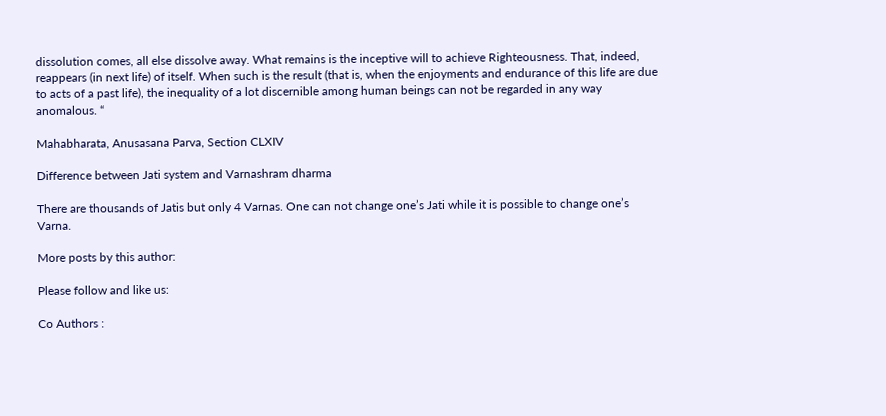dissolution comes, all else dissolve away. What remains is the inceptive will to achieve Righteousness. That, indeed, reappears (in next life) of itself. When such is the result (that is, when the enjoyments and endurance of this life are due to acts of a past life), the inequality of a lot discernible among human beings can not be regarded in any way anomalous. “

Mahabharata, Anusasana Parva, Section CLXIV

Difference between Jati system and Varnashram dharma

There are thousands of Jatis but only 4 Varnas. One can not change one’s Jati while it is possible to change one’s Varna.

More posts by this author:

Please follow and like us:

Co Authors :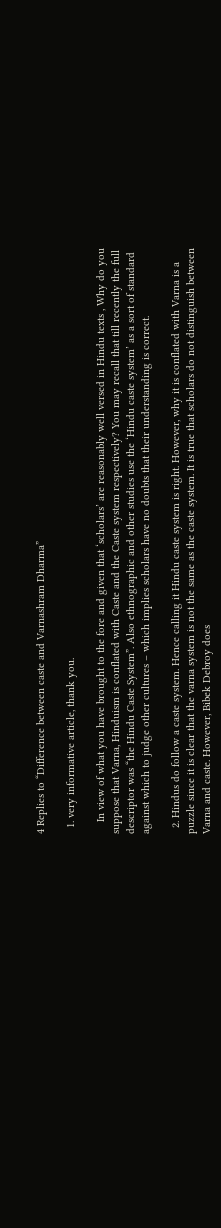4 Replies to “Difference between caste and Varnashram Dharma”

  1. very informative article, thank you.

    In view of what you have brought to the fore and given that ‘scholars’ are reasonably well versed in Hindu texts , Why do you suppose that Varna, Hinduism is conflated with Caste and the Caste system respectively? You may recall that till recently the full descriptor was “the Hindu Caste System”. Also ethnographic and other studies use the ‘Hindu caste system’ as a sort of standard against which to judge other cultures – which implies scholars have no doubts that their understanding is correct.

  2. Hindus do follow a caste system. Hence calling it Hindu caste system is right. However, why it is conflated with Varna is a puzzle since it is clear that the varna system is not the same as the caste system. It is true that scholars do not distinguish between Varna and caste. However, Bibek Debroy does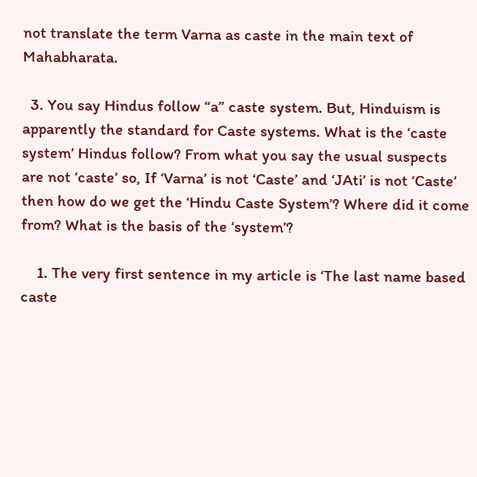not translate the term Varna as caste in the main text of Mahabharata.

  3. You say Hindus follow “a” caste system. But, Hinduism is apparently the standard for Caste systems. What is the ‘caste system’ Hindus follow? From what you say the usual suspects are not ‘caste’ so, If ‘Varna’ is not ‘Caste’ and ‘JAti’ is not ‘Caste’ then how do we get the ‘Hindu Caste System’? Where did it come from? What is the basis of the ‘system’?

    1. The very first sentence in my article is ‘The last name based caste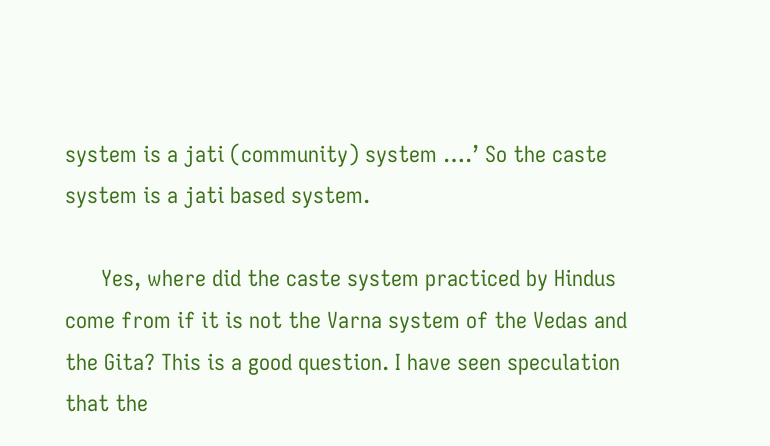system is a jati (community) system ….’ So the caste system is a jati based system.

      Yes, where did the caste system practiced by Hindus come from if it is not the Varna system of the Vedas and the Gita? This is a good question. I have seen speculation that the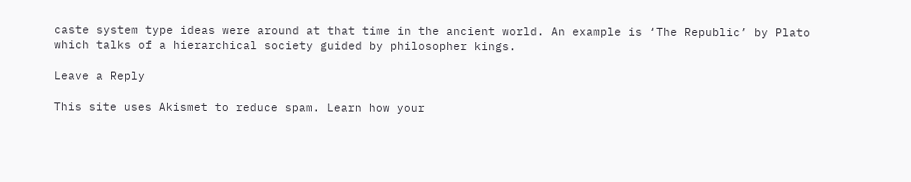caste system type ideas were around at that time in the ancient world. An example is ‘The Republic’ by Plato which talks of a hierarchical society guided by philosopher kings.

Leave a Reply

This site uses Akismet to reduce spam. Learn how your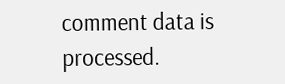comment data is processed.